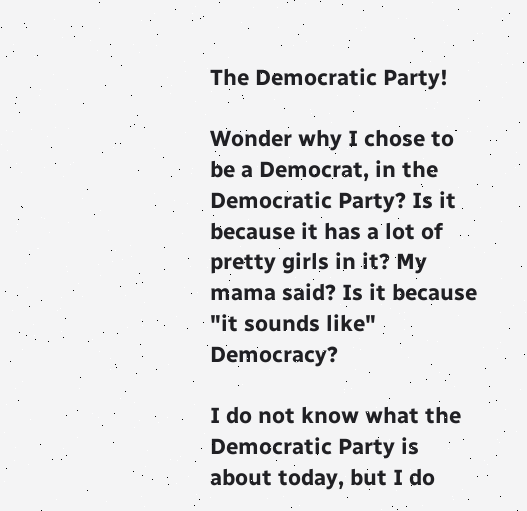The Democratic Party!

Wonder why I chose to be a Democrat, in the Democratic Party? Is it because it has a lot of pretty girls in it? My mama said? Is it because "it sounds like" Democracy?

I do not know what the Democratic Party is about today, but I do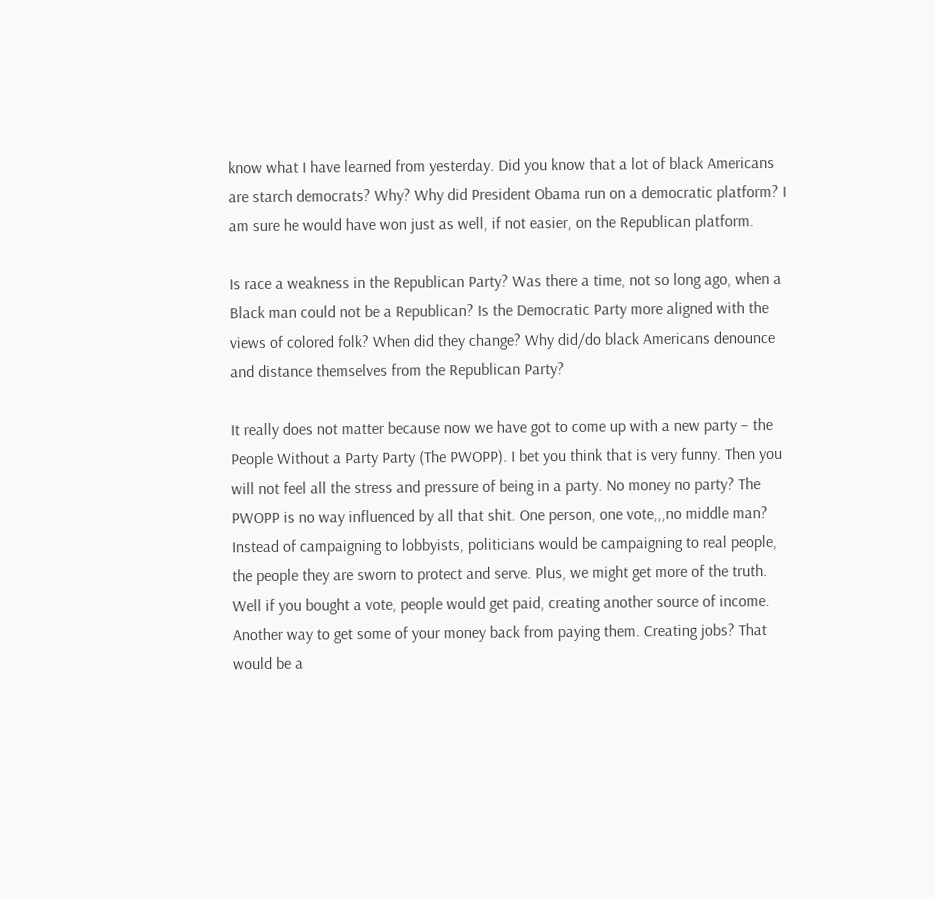know what I have learned from yesterday. Did you know that a lot of black Americans are starch democrats? Why? Why did President Obama run on a democratic platform? I am sure he would have won just as well, if not easier, on the Republican platform.

Is race a weakness in the Republican Party? Was there a time, not so long ago, when a Black man could not be a Republican? Is the Democratic Party more aligned with the views of colored folk? When did they change? Why did/do black Americans denounce and distance themselves from the Republican Party?

It really does not matter because now we have got to come up with a new party – the People Without a Party Party (The PWOPP). I bet you think that is very funny. Then you will not feel all the stress and pressure of being in a party. No money no party? The PWOPP is no way influenced by all that shit. One person, one vote,,,no middle man? Instead of campaigning to lobbyists, politicians would be campaigning to real people, the people they are sworn to protect and serve. Plus, we might get more of the truth. Well if you bought a vote, people would get paid, creating another source of income. Another way to get some of your money back from paying them. Creating jobs? That would be a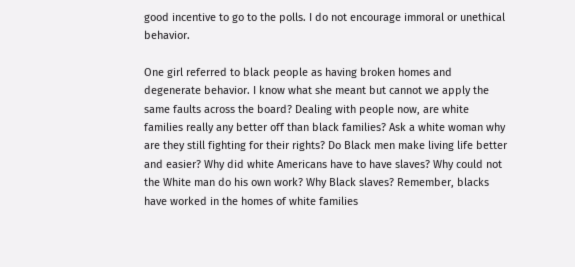good incentive to go to the polls. I do not encourage immoral or unethical behavior.

One girl referred to black people as having broken homes and degenerate behavior. I know what she meant but cannot we apply the same faults across the board? Dealing with people now, are white families really any better off than black families? Ask a white woman why are they still fighting for their rights? Do Black men make living life better and easier? Why did white Americans have to have slaves? Why could not the White man do his own work? Why Black slaves? Remember, blacks have worked in the homes of white families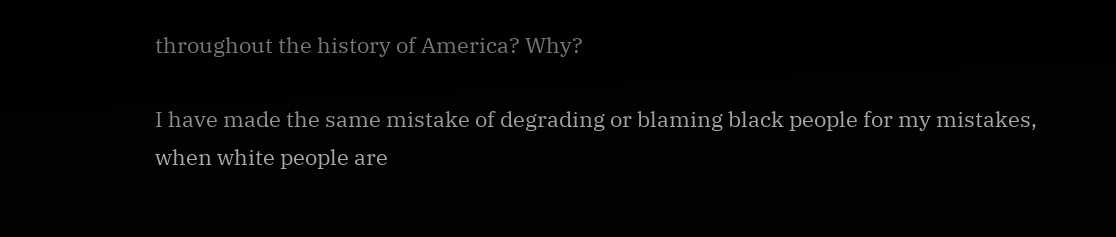throughout the history of America? Why?

I have made the same mistake of degrading or blaming black people for my mistakes, when white people are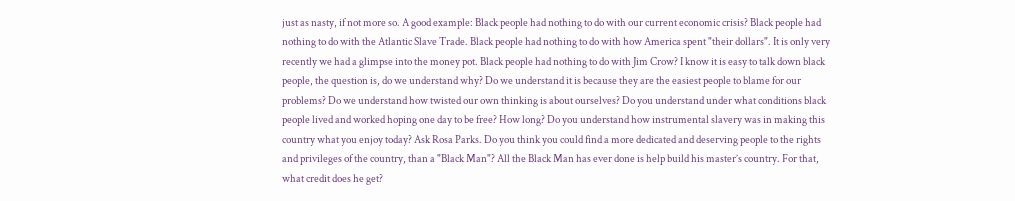just as nasty, if not more so. A good example: Black people had nothing to do with our current economic crisis? Black people had nothing to do with the Atlantic Slave Trade. Black people had nothing to do with how America spent "their dollars". It is only very recently we had a glimpse into the money pot. Black people had nothing to do with Jim Crow? I know it is easy to talk down black people, the question is, do we understand why? Do we understand it is because they are the easiest people to blame for our problems? Do we understand how twisted our own thinking is about ourselves? Do you understand under what conditions black people lived and worked hoping one day to be free? How long? Do you understand how instrumental slavery was in making this country what you enjoy today? Ask Rosa Parks. Do you think you could find a more dedicated and deserving people to the rights and privileges of the country, than a "Black Man"? All the Black Man has ever done is help build his master’s country. For that, what credit does he get?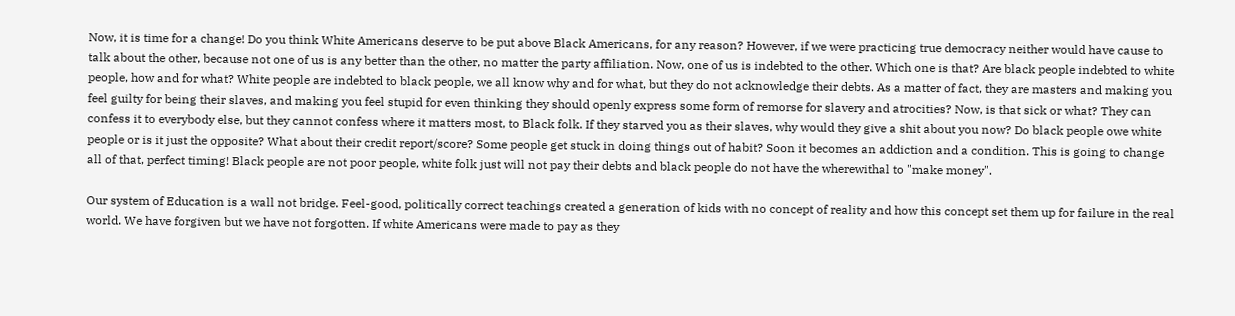Now, it is time for a change! Do you think White Americans deserve to be put above Black Americans, for any reason? However, if we were practicing true democracy neither would have cause to talk about the other, because not one of us is any better than the other, no matter the party affiliation. Now, one of us is indebted to the other. Which one is that? Are black people indebted to white people, how and for what? White people are indebted to black people, we all know why and for what, but they do not acknowledge their debts. As a matter of fact, they are masters and making you feel guilty for being their slaves, and making you feel stupid for even thinking they should openly express some form of remorse for slavery and atrocities? Now, is that sick or what? They can confess it to everybody else, but they cannot confess where it matters most, to Black folk. If they starved you as their slaves, why would they give a shit about you now? Do black people owe white people or is it just the opposite? What about their credit report/score? Some people get stuck in doing things out of habit? Soon it becomes an addiction and a condition. This is going to change all of that, perfect timing! Black people are not poor people, white folk just will not pay their debts and black people do not have the wherewithal to "make money".

Our system of Education is a wall not bridge. Feel-good, politically correct teachings created a generation of kids with no concept of reality and how this concept set them up for failure in the real world. We have forgiven but we have not forgotten. If white Americans were made to pay as they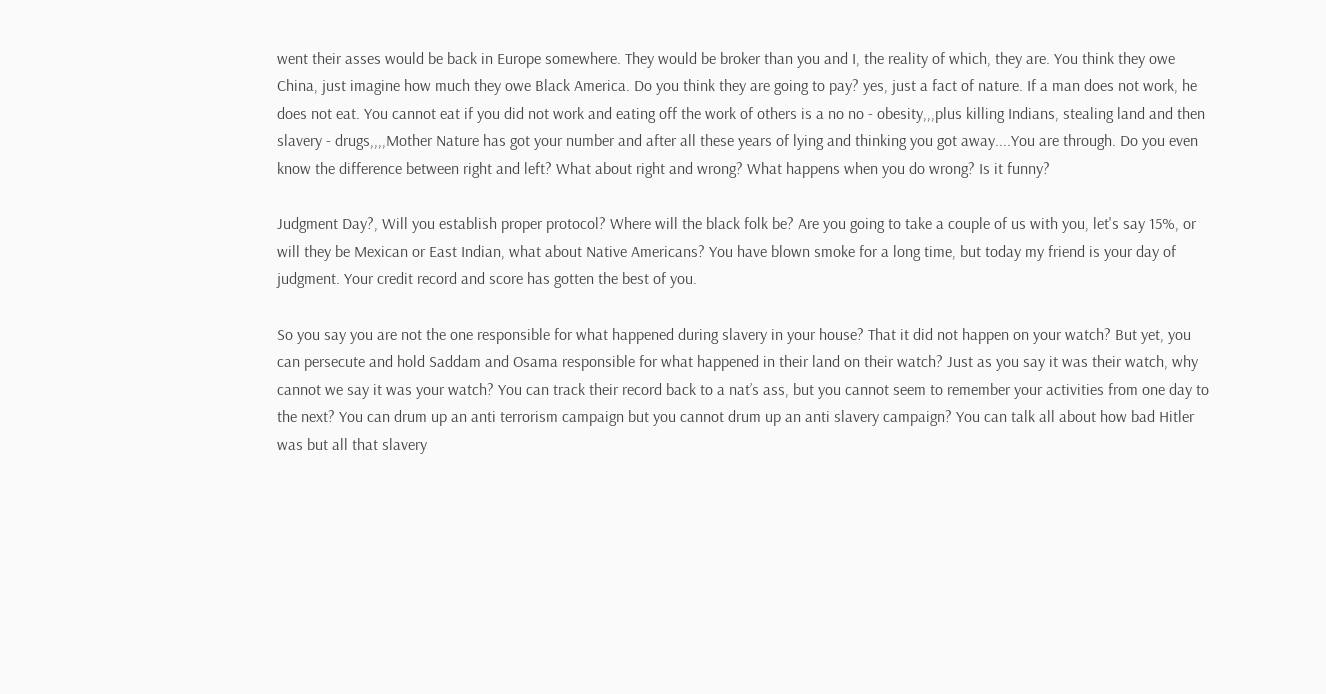went their asses would be back in Europe somewhere. They would be broker than you and I, the reality of which, they are. You think they owe China, just imagine how much they owe Black America. Do you think they are going to pay? yes, just a fact of nature. If a man does not work, he does not eat. You cannot eat if you did not work and eating off the work of others is a no no - obesity,,,plus killing Indians, stealing land and then slavery - drugs,,,,Mother Nature has got your number and after all these years of lying and thinking you got away....You are through. Do you even know the difference between right and left? What about right and wrong? What happens when you do wrong? Is it funny?

Judgment Day?, Will you establish proper protocol? Where will the black folk be? Are you going to take a couple of us with you, let's say 15%, or will they be Mexican or East Indian, what about Native Americans? You have blown smoke for a long time, but today my friend is your day of judgment. Your credit record and score has gotten the best of you.

So you say you are not the one responsible for what happened during slavery in your house? That it did not happen on your watch? But yet, you can persecute and hold Saddam and Osama responsible for what happened in their land on their watch? Just as you say it was their watch, why cannot we say it was your watch? You can track their record back to a nat’s ass, but you cannot seem to remember your activities from one day to the next? You can drum up an anti terrorism campaign but you cannot drum up an anti slavery campaign? You can talk all about how bad Hitler was but all that slavery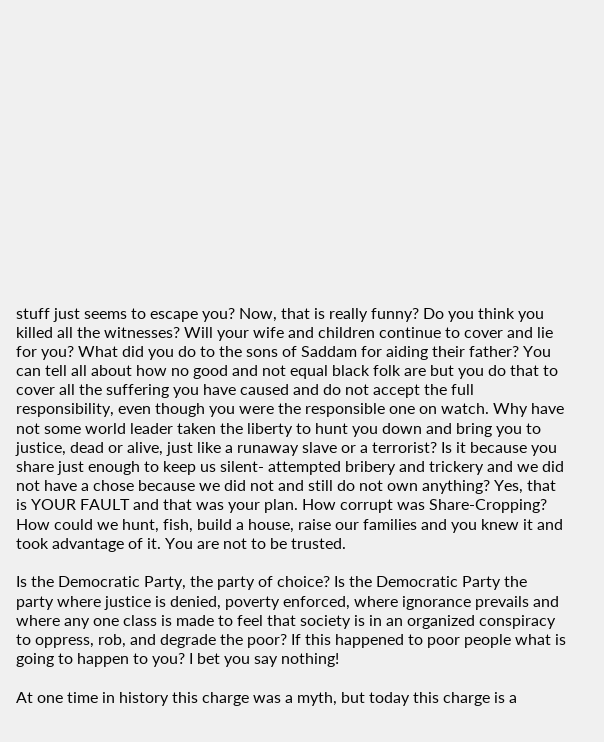stuff just seems to escape you? Now, that is really funny? Do you think you killed all the witnesses? Will your wife and children continue to cover and lie for you? What did you do to the sons of Saddam for aiding their father? You can tell all about how no good and not equal black folk are but you do that to cover all the suffering you have caused and do not accept the full responsibility, even though you were the responsible one on watch. Why have not some world leader taken the liberty to hunt you down and bring you to justice, dead or alive, just like a runaway slave or a terrorist? Is it because you share just enough to keep us silent- attempted bribery and trickery and we did not have a chose because we did not and still do not own anything? Yes, that is YOUR FAULT and that was your plan. How corrupt was Share-Cropping? How could we hunt, fish, build a house, raise our families and you knew it and took advantage of it. You are not to be trusted.

Is the Democratic Party, the party of choice? Is the Democratic Party the party where justice is denied, poverty enforced, where ignorance prevails and where any one class is made to feel that society is in an organized conspiracy to oppress, rob, and degrade the poor? If this happened to poor people what is going to happen to you? I bet you say nothing!

At one time in history this charge was a myth, but today this charge is a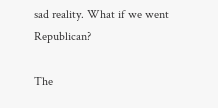sad reality. What if we went Republican?

The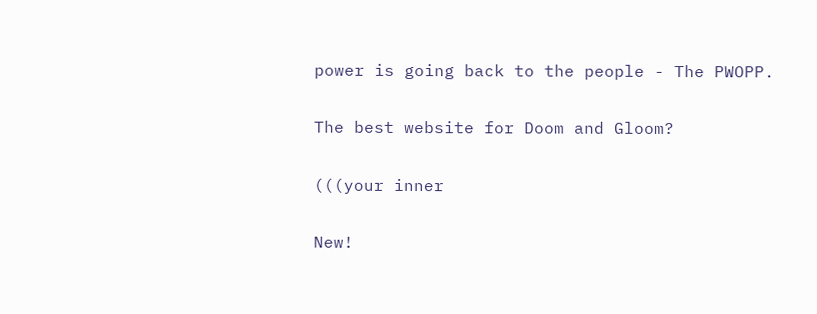power is going back to the people - The PWOPP.

The best website for Doom and Gloom?

(((your inner

New!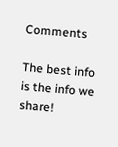Comments

The best info is the info we share!